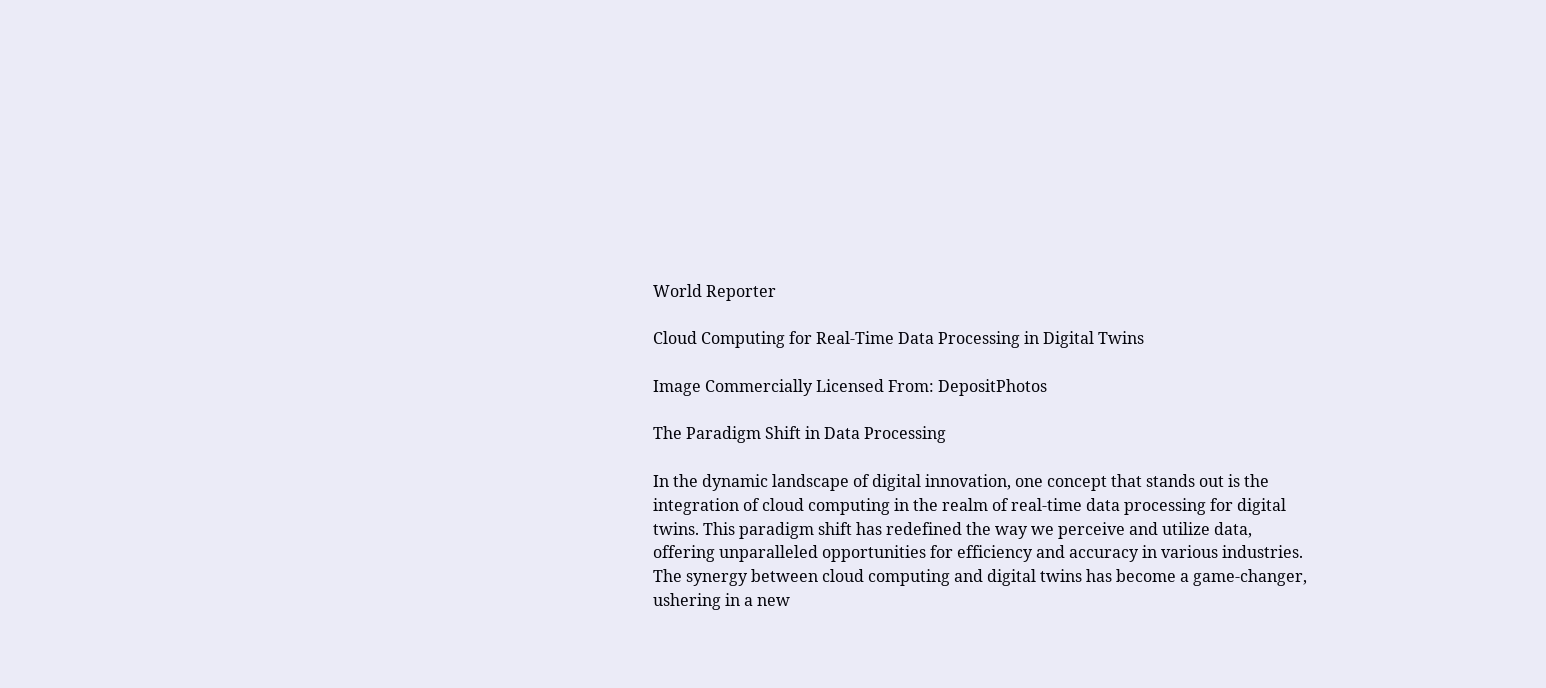World Reporter

Cloud Computing for Real-Time Data Processing in Digital Twins

Image Commercially Licensed From: DepositPhotos

The Paradigm Shift in Data Processing

In the dynamic landscape of digital innovation, one concept that stands out is the integration of cloud computing in the realm of real-time data processing for digital twins. This paradigm shift has redefined the way we perceive and utilize data, offering unparalleled opportunities for efficiency and accuracy in various industries. The synergy between cloud computing and digital twins has become a game-changer, ushering in a new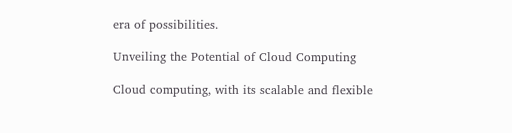era of possibilities.

Unveiling the Potential of Cloud Computing

Cloud computing, with its scalable and flexible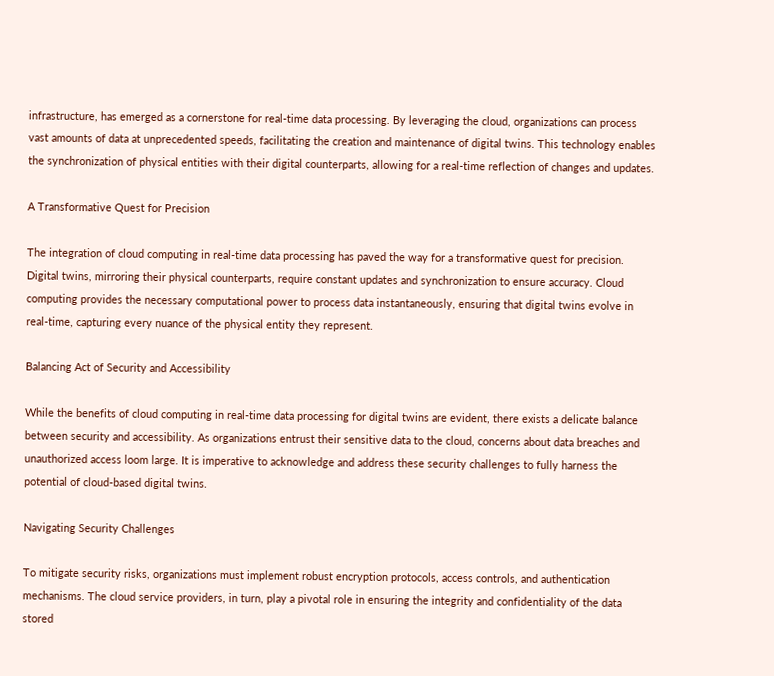infrastructure, has emerged as a cornerstone for real-time data processing. By leveraging the cloud, organizations can process vast amounts of data at unprecedented speeds, facilitating the creation and maintenance of digital twins. This technology enables the synchronization of physical entities with their digital counterparts, allowing for a real-time reflection of changes and updates.

A Transformative Quest for Precision

The integration of cloud computing in real-time data processing has paved the way for a transformative quest for precision. Digital twins, mirroring their physical counterparts, require constant updates and synchronization to ensure accuracy. Cloud computing provides the necessary computational power to process data instantaneously, ensuring that digital twins evolve in real-time, capturing every nuance of the physical entity they represent.

Balancing Act of Security and Accessibility

While the benefits of cloud computing in real-time data processing for digital twins are evident, there exists a delicate balance between security and accessibility. As organizations entrust their sensitive data to the cloud, concerns about data breaches and unauthorized access loom large. It is imperative to acknowledge and address these security challenges to fully harness the potential of cloud-based digital twins.

Navigating Security Challenges

To mitigate security risks, organizations must implement robust encryption protocols, access controls, and authentication mechanisms. The cloud service providers, in turn, play a pivotal role in ensuring the integrity and confidentiality of the data stored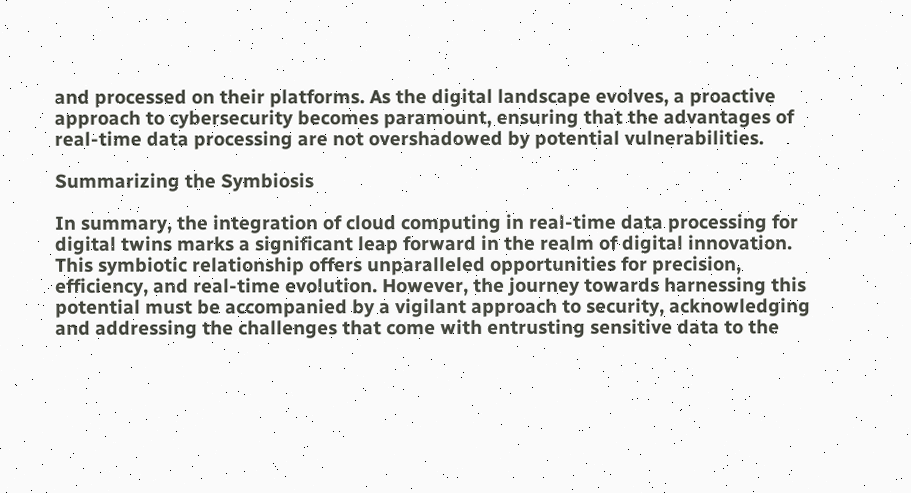and processed on their platforms. As the digital landscape evolves, a proactive approach to cybersecurity becomes paramount, ensuring that the advantages of real-time data processing are not overshadowed by potential vulnerabilities.

Summarizing the Symbiosis

In summary, the integration of cloud computing in real-time data processing for digital twins marks a significant leap forward in the realm of digital innovation. This symbiotic relationship offers unparalleled opportunities for precision, efficiency, and real-time evolution. However, the journey towards harnessing this potential must be accompanied by a vigilant approach to security, acknowledging and addressing the challenges that come with entrusting sensitive data to the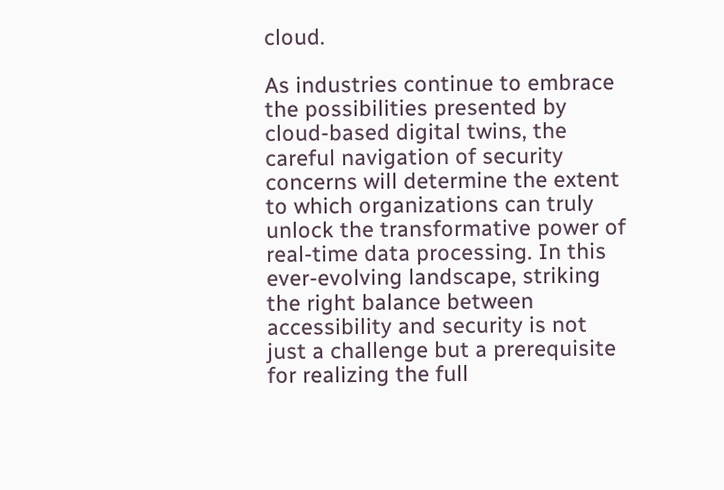cloud.

As industries continue to embrace the possibilities presented by cloud-based digital twins, the careful navigation of security concerns will determine the extent to which organizations can truly unlock the transformative power of real-time data processing. In this ever-evolving landscape, striking the right balance between accessibility and security is not just a challenge but a prerequisite for realizing the full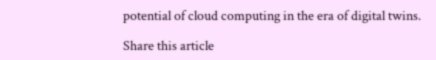potential of cloud computing in the era of digital twins.

Share this article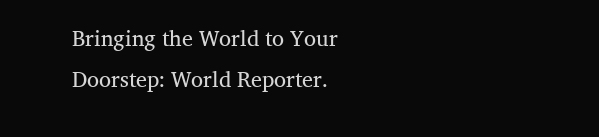Bringing the World to Your Doorstep: World Reporter.